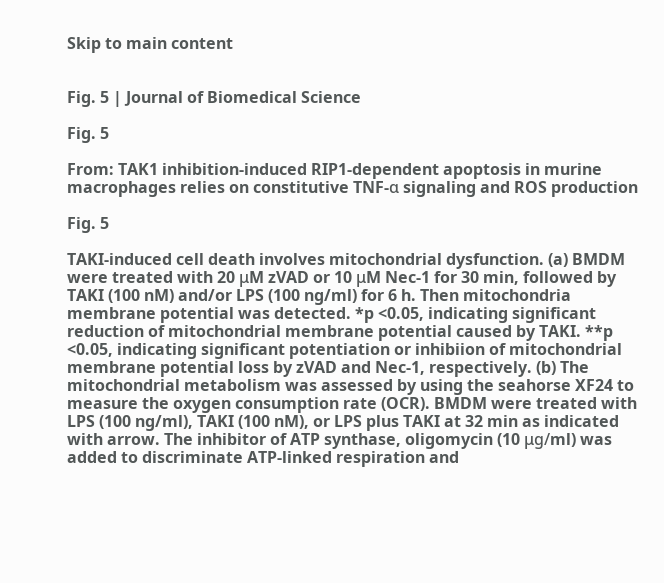Skip to main content


Fig. 5 | Journal of Biomedical Science

Fig. 5

From: TAK1 inhibition-induced RIP1-dependent apoptosis in murine macrophages relies on constitutive TNF-α signaling and ROS production

Fig. 5

TAKI-induced cell death involves mitochondrial dysfunction. (a) BMDM were treated with 20 μM zVAD or 10 μM Nec-1 for 30 min, followed by TAKI (100 nM) and/or LPS (100 ng/ml) for 6 h. Then mitochondria membrane potential was detected. *p <0.05, indicating significant reduction of mitochondrial membrane potential caused by TAKI. **p <0.05, indicating significant potentiation or inhibiion of mitochondrial membrane potential loss by zVAD and Nec-1, respectively. (b) The mitochondrial metabolism was assessed by using the seahorse XF24 to measure the oxygen consumption rate (OCR). BMDM were treated with LPS (100 ng/ml), TAKI (100 nM), or LPS plus TAKI at 32 min as indicated with arrow. The inhibitor of ATP synthase, oligomycin (10 μg/ml) was added to discriminate ATP-linked respiration and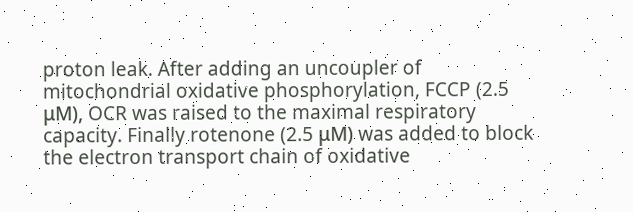proton leak. After adding an uncoupler of mitochondrial oxidative phosphorylation, FCCP (2.5 μM), OCR was raised to the maximal respiratory capacity. Finally rotenone (2.5 μM) was added to block the electron transport chain of oxidative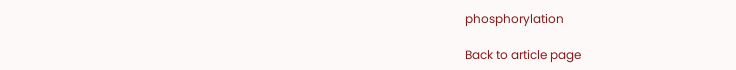phosphorylation

Back to article page